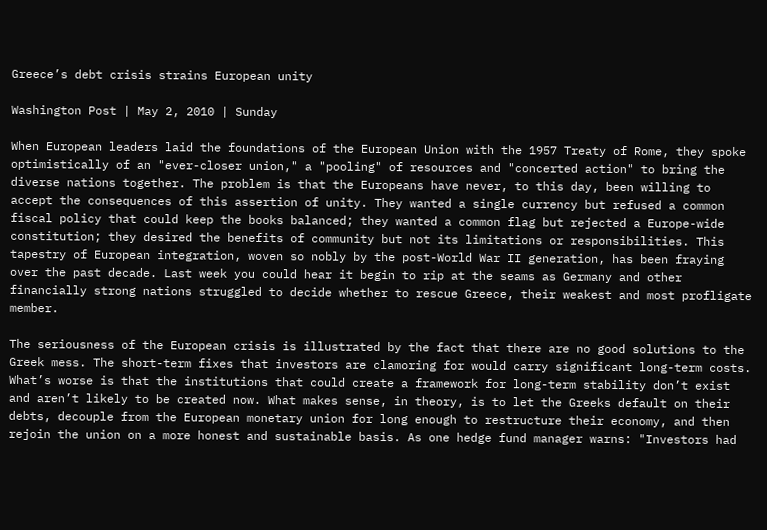Greece’s debt crisis strains European unity

Washington Post | May 2, 2010 | Sunday

When European leaders laid the foundations of the European Union with the 1957 Treaty of Rome, they spoke optimistically of an "ever-closer union," a "pooling" of resources and "concerted action" to bring the diverse nations together. The problem is that the Europeans have never, to this day, been willing to accept the consequences of this assertion of unity. They wanted a single currency but refused a common fiscal policy that could keep the books balanced; they wanted a common flag but rejected a Europe-wide constitution; they desired the benefits of community but not its limitations or responsibilities. This tapestry of European integration, woven so nobly by the post-World War II generation, has been fraying over the past decade. Last week you could hear it begin to rip at the seams as Germany and other financially strong nations struggled to decide whether to rescue Greece, their weakest and most profligate member.

The seriousness of the European crisis is illustrated by the fact that there are no good solutions to the Greek mess. The short-term fixes that investors are clamoring for would carry significant long-term costs. What’s worse is that the institutions that could create a framework for long-term stability don’t exist and aren’t likely to be created now. What makes sense, in theory, is to let the Greeks default on their debts, decouple from the European monetary union for long enough to restructure their economy, and then rejoin the union on a more honest and sustainable basis. As one hedge fund manager warns: "Investors had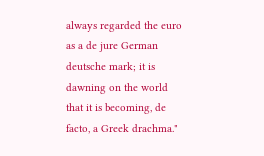always regarded the euro as a de jure German deutsche mark; it is dawning on the world that it is becoming, de facto, a Greek drachma."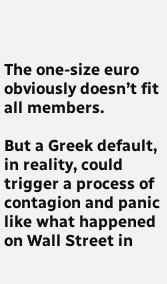The one-size euro obviously doesn’t fit all members.

But a Greek default, in reality, could trigger a process of contagion and panic like what happened on Wall Street in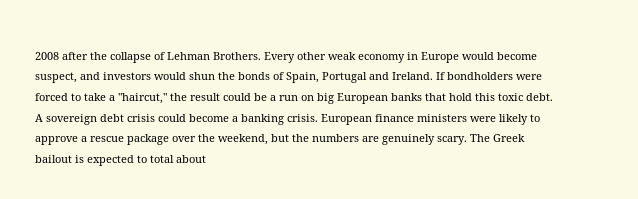2008 after the collapse of Lehman Brothers. Every other weak economy in Europe would become suspect, and investors would shun the bonds of Spain, Portugal and Ireland. If bondholders were forced to take a "haircut," the result could be a run on big European banks that hold this toxic debt. A sovereign debt crisis could become a banking crisis. European finance ministers were likely to approve a rescue package over the weekend, but the numbers are genuinely scary. The Greek bailout is expected to total about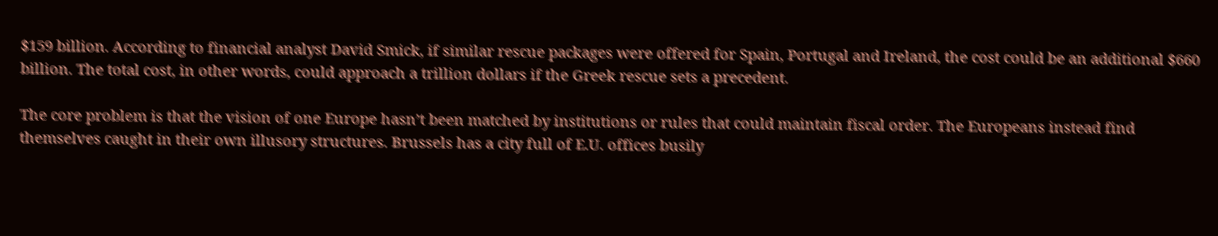$159 billion. According to financial analyst David Smick, if similar rescue packages were offered for Spain, Portugal and Ireland, the cost could be an additional $660 billion. The total cost, in other words, could approach a trillion dollars if the Greek rescue sets a precedent.

The core problem is that the vision of one Europe hasn’t been matched by institutions or rules that could maintain fiscal order. The Europeans instead find themselves caught in their own illusory structures. Brussels has a city full of E.U. offices busily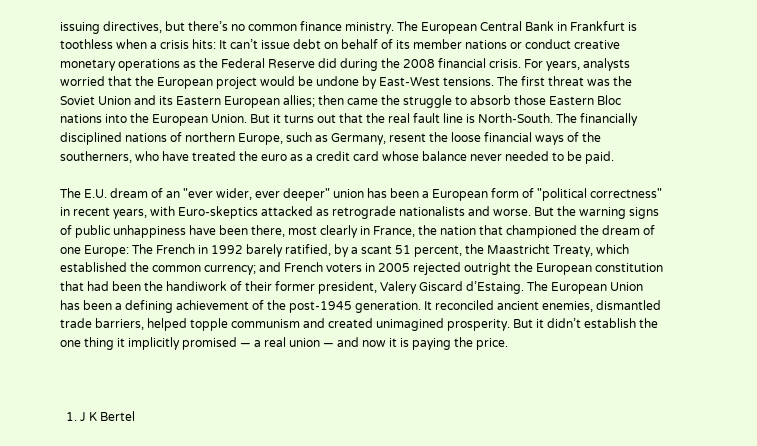issuing directives, but there’s no common finance ministry. The European Central Bank in Frankfurt is toothless when a crisis hits: It can’t issue debt on behalf of its member nations or conduct creative monetary operations as the Federal Reserve did during the 2008 financial crisis. For years, analysts worried that the European project would be undone by East-West tensions. The first threat was the Soviet Union and its Eastern European allies; then came the struggle to absorb those Eastern Bloc nations into the European Union. But it turns out that the real fault line is North-South. The financially disciplined nations of northern Europe, such as Germany, resent the loose financial ways of the southerners, who have treated the euro as a credit card whose balance never needed to be paid.

The E.U. dream of an "ever wider, ever deeper" union has been a European form of "political correctness" in recent years, with Euro-skeptics attacked as retrograde nationalists and worse. But the warning signs of public unhappiness have been there, most clearly in France, the nation that championed the dream of one Europe: The French in 1992 barely ratified, by a scant 51 percent, the Maastricht Treaty, which established the common currency; and French voters in 2005 rejected outright the European constitution that had been the handiwork of their former president, Valery Giscard d’Estaing. The European Union has been a defining achievement of the post-1945 generation. It reconciled ancient enemies, dismantled trade barriers, helped topple communism and created unimagined prosperity. But it didn’t establish the one thing it implicitly promised — a real union — and now it is paying the price.



  1. J K Bertel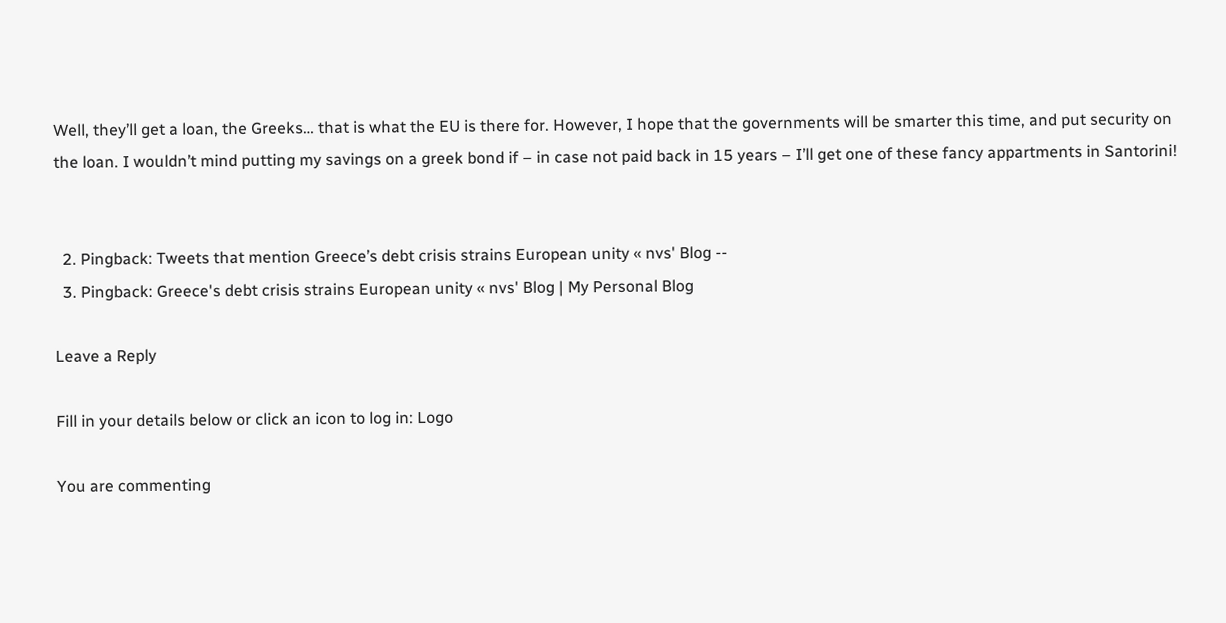Well, they’ll get a loan, the Greeks… that is what the EU is there for. However, I hope that the governments will be smarter this time, and put security on the loan. I wouldn’t mind putting my savings on a greek bond if – in case not paid back in 15 years – I’ll get one of these fancy appartments in Santorini!


  2. Pingback: Tweets that mention Greece’s debt crisis strains European unity « nvs' Blog --
  3. Pingback: Greece's debt crisis strains European unity « nvs' Blog | My Personal Blog

Leave a Reply

Fill in your details below or click an icon to log in: Logo

You are commenting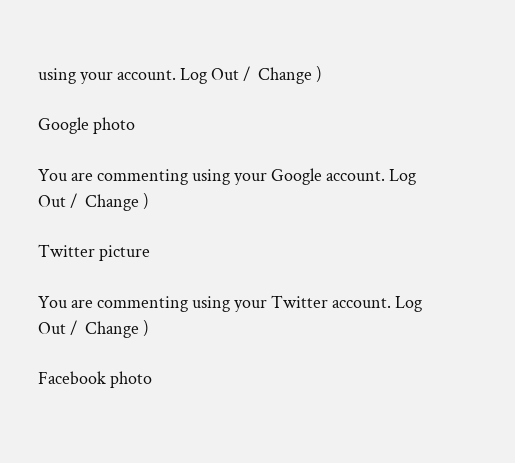using your account. Log Out /  Change )

Google photo

You are commenting using your Google account. Log Out /  Change )

Twitter picture

You are commenting using your Twitter account. Log Out /  Change )

Facebook photo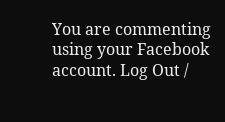You are commenting using your Facebook account. Log Out /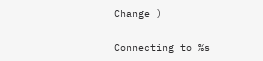Change )

Connecting to %s